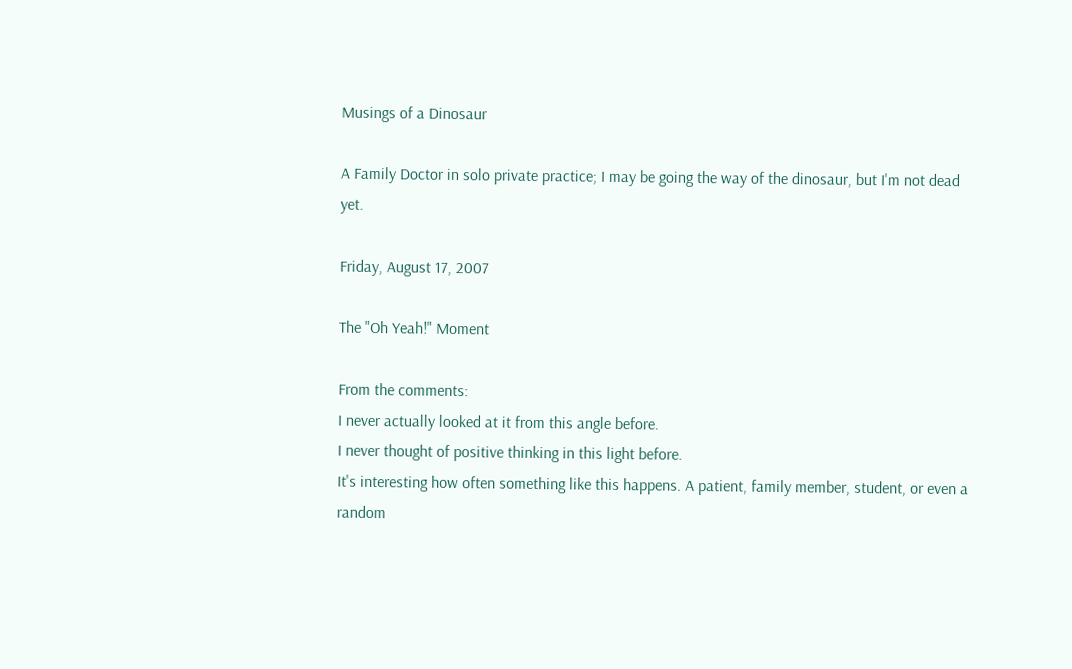Musings of a Dinosaur

A Family Doctor in solo private practice; I may be going the way of the dinosaur, but I'm not dead yet.

Friday, August 17, 2007

The "Oh Yeah!" Moment

From the comments:
I never actually looked at it from this angle before.
I never thought of positive thinking in this light before.
It's interesting how often something like this happens. A patient, family member, student, or even a random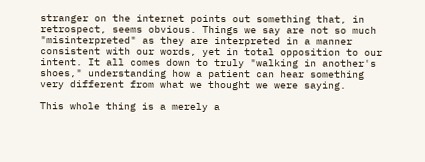stranger on the internet points out something that, in retrospect, seems obvious. Things we say are not so much "misinterpreted" as they are interpreted in a manner consistent with our words, yet in total opposition to our intent. It all comes down to truly "walking in another's shoes," understanding how a patient can hear something very different from what we thought we were saying.

This whole thing is a merely a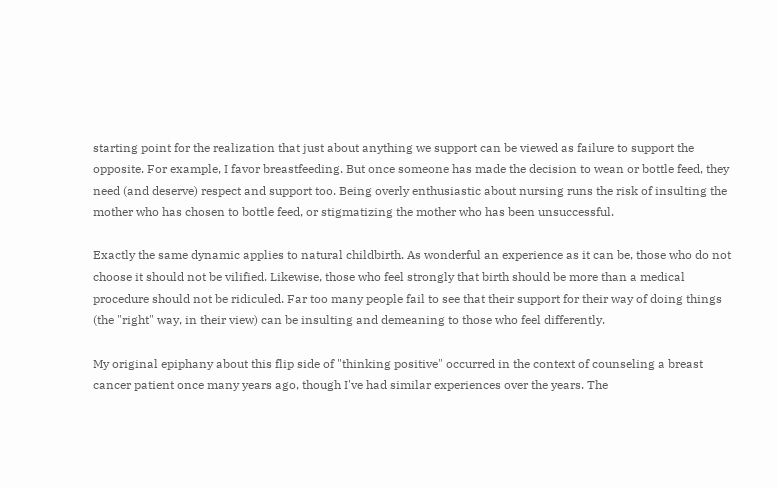starting point for the realization that just about anything we support can be viewed as failure to support the opposite. For example, I favor breastfeeding. But once someone has made the decision to wean or bottle feed, they need (and deserve) respect and support too. Being overly enthusiastic about nursing runs the risk of insulting the mother who has chosen to bottle feed, or stigmatizing the mother who has been unsuccessful.

Exactly the same dynamic applies to natural childbirth. As wonderful an experience as it can be, those who do not choose it should not be vilified. Likewise, those who feel strongly that birth should be more than a medical procedure should not be ridiculed. Far too many people fail to see that their support for their way of doing things (the "right" way, in their view) can be insulting and demeaning to those who feel differently.

My original epiphany about this flip side of "thinking positive" occurred in the context of counseling a breast cancer patient once many years ago, though I've had similar experiences over the years. The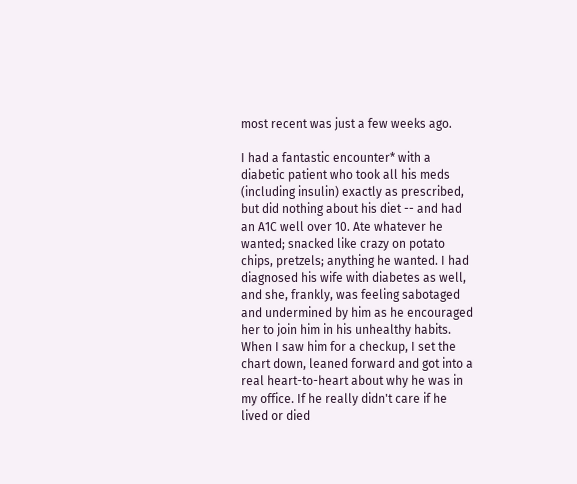most recent was just a few weeks ago.

I had a fantastic encounter* with a diabetic patient who took all his meds (including insulin) exactly as prescribed, but did nothing about his diet -- and had an A1C well over 10. Ate whatever he wanted; snacked like crazy on potato chips, pretzels; anything he wanted. I had diagnosed his wife with diabetes as well, and she, frankly, was feeling sabotaged and undermined by him as he encouraged her to join him in his unhealthy habits. When I saw him for a checkup, I set the chart down, leaned forward and got into a real heart-to-heart about why he was in my office. If he really didn't care if he lived or died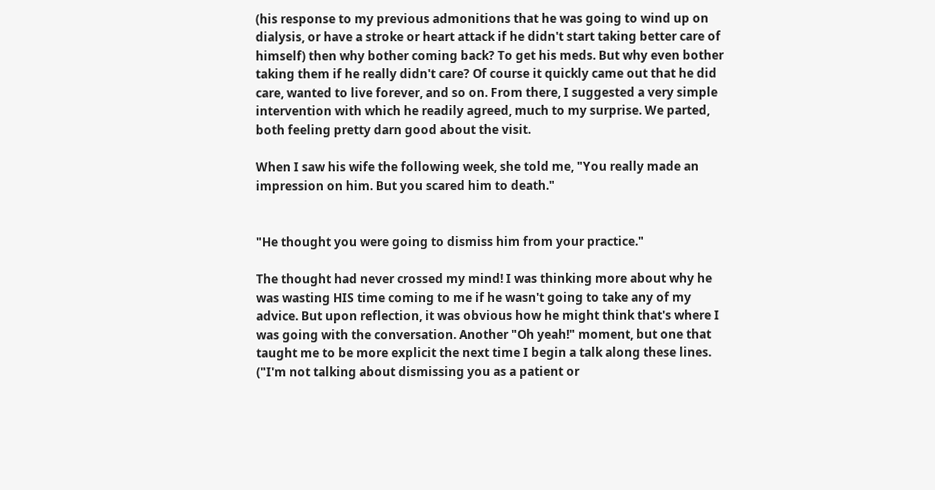(his response to my previous admonitions that he was going to wind up on dialysis, or have a stroke or heart attack if he didn't start taking better care of himself) then why bother coming back? To get his meds. But why even bother taking them if he really didn't care? Of course it quickly came out that he did care, wanted to live forever, and so on. From there, I suggested a very simple intervention with which he readily agreed, much to my surprise. We parted, both feeling pretty darn good about the visit.

When I saw his wife the following week, she told me, "You really made an impression on him. But you scared him to death."


"He thought you were going to dismiss him from your practice."

The thought had never crossed my mind! I was thinking more about why he was wasting HIS time coming to me if he wasn't going to take any of my advice. But upon reflection, it was obvious how he might think that's where I was going with the conversation. Another "Oh yeah!" moment, but one that taught me to be more explicit the next time I begin a talk along these lines. ("I'm not talking about dismissing you as a patient or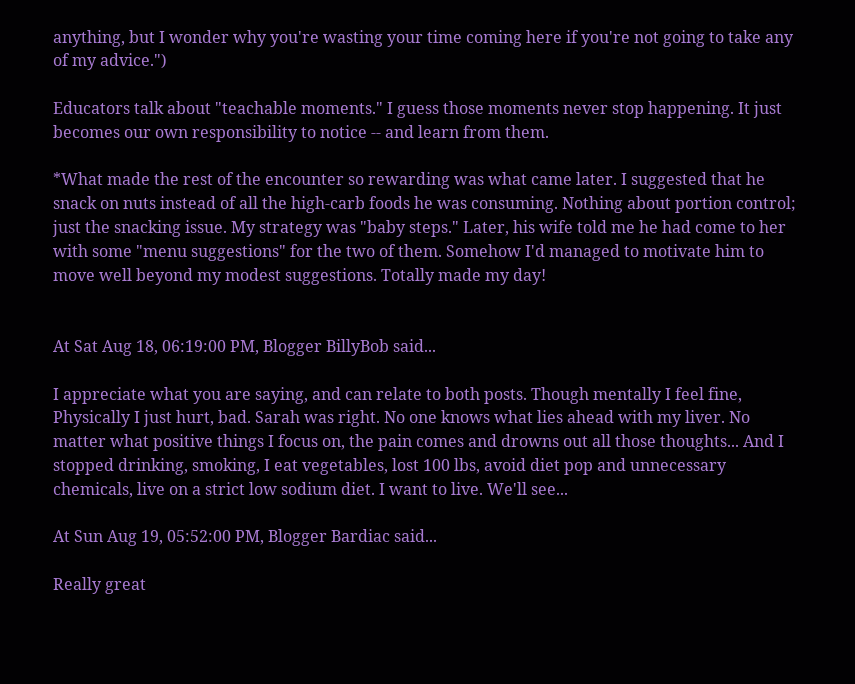anything, but I wonder why you're wasting your time coming here if you're not going to take any of my advice.")

Educators talk about "teachable moments." I guess those moments never stop happening. It just becomes our own responsibility to notice -- and learn from them.

*What made the rest of the encounter so rewarding was what came later. I suggested that he snack on nuts instead of all the high-carb foods he was consuming. Nothing about portion control; just the snacking issue. My strategy was "baby steps." Later, his wife told me he had come to her with some "menu suggestions" for the two of them. Somehow I'd managed to motivate him to move well beyond my modest suggestions. Totally made my day!


At Sat Aug 18, 06:19:00 PM, Blogger BillyBob said...

I appreciate what you are saying, and can relate to both posts. Though mentally I feel fine, Physically I just hurt, bad. Sarah was right. No one knows what lies ahead with my liver. No matter what positive things I focus on, the pain comes and drowns out all those thoughts... And I stopped drinking, smoking, I eat vegetables, lost 100 lbs, avoid diet pop and unnecessary chemicals, live on a strict low sodium diet. I want to live. We'll see...

At Sun Aug 19, 05:52:00 PM, Blogger Bardiac said...

Really great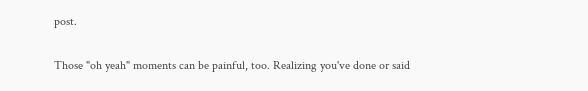post.

Those "oh yeah" moments can be painful, too. Realizing you've done or said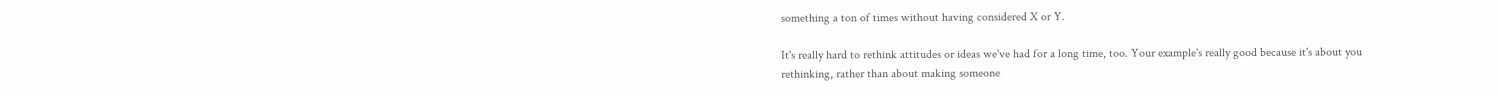something a ton of times without having considered X or Y.

It's really hard to rethink attitudes or ideas we've had for a long time, too. Your example's really good because it's about you rethinking, rather than about making someone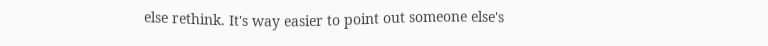else rethink. It's way easier to point out someone else's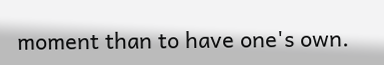moment than to have one's own.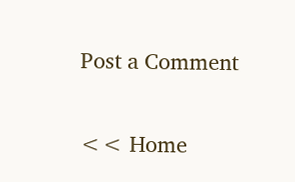Post a Comment

<< Home